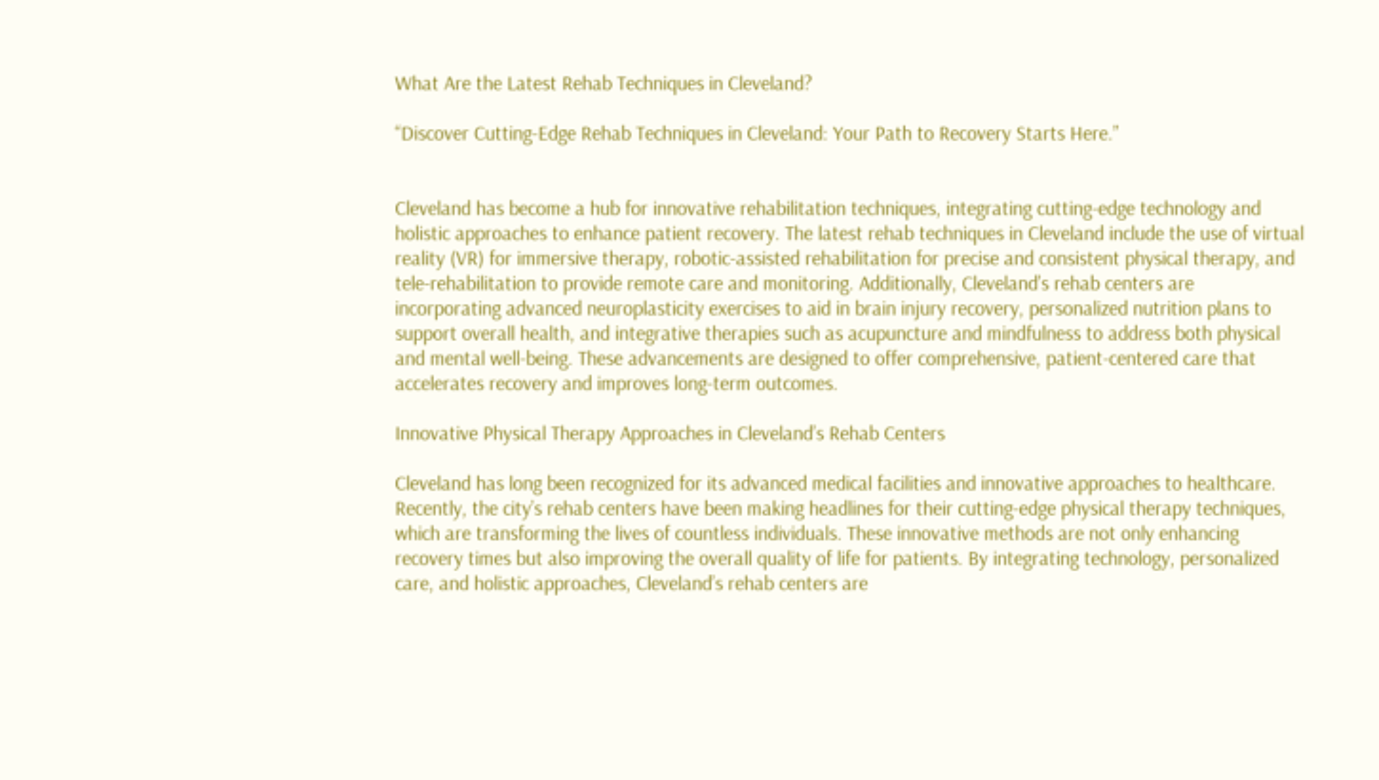What Are the Latest Rehab Techniques in Cleveland?

“Discover Cutting-Edge Rehab Techniques in Cleveland: Your Path to Recovery Starts Here.”


Cleveland has become a hub for innovative rehabilitation techniques, integrating cutting-edge technology and holistic approaches to enhance patient recovery. The latest rehab techniques in Cleveland include the use of virtual reality (VR) for immersive therapy, robotic-assisted rehabilitation for precise and consistent physical therapy, and tele-rehabilitation to provide remote care and monitoring. Additionally, Cleveland’s rehab centers are incorporating advanced neuroplasticity exercises to aid in brain injury recovery, personalized nutrition plans to support overall health, and integrative therapies such as acupuncture and mindfulness to address both physical and mental well-being. These advancements are designed to offer comprehensive, patient-centered care that accelerates recovery and improves long-term outcomes.

Innovative Physical Therapy Approaches in Cleveland’s Rehab Centers

Cleveland has long been recognized for its advanced medical facilities and innovative approaches to healthcare. Recently, the city’s rehab centers have been making headlines for their cutting-edge physical therapy techniques, which are transforming the lives of countless individuals. These innovative methods are not only enhancing recovery times but also improving the overall quality of life for patients. By integrating technology, personalized care, and holistic approaches, Cleveland’s rehab centers are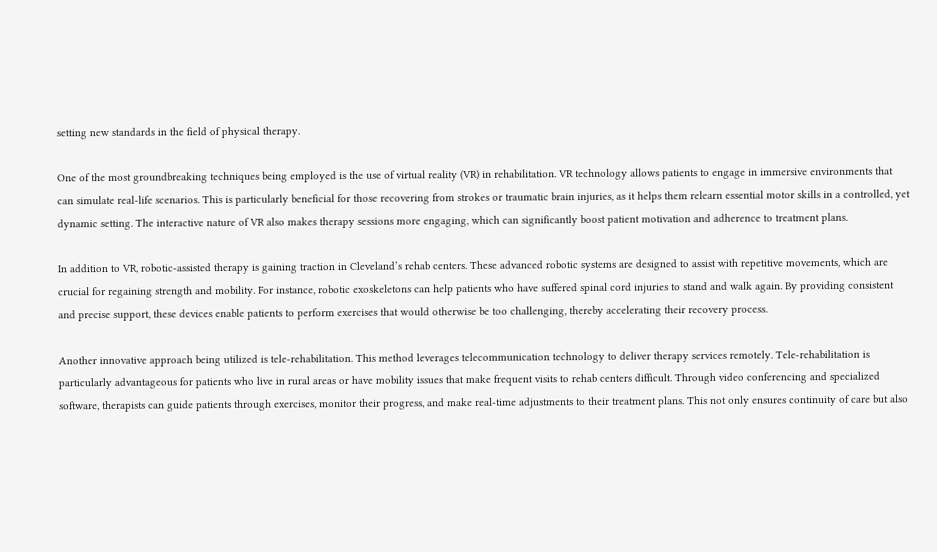setting new standards in the field of physical therapy.

One of the most groundbreaking techniques being employed is the use of virtual reality (VR) in rehabilitation. VR technology allows patients to engage in immersive environments that can simulate real-life scenarios. This is particularly beneficial for those recovering from strokes or traumatic brain injuries, as it helps them relearn essential motor skills in a controlled, yet dynamic setting. The interactive nature of VR also makes therapy sessions more engaging, which can significantly boost patient motivation and adherence to treatment plans.

In addition to VR, robotic-assisted therapy is gaining traction in Cleveland’s rehab centers. These advanced robotic systems are designed to assist with repetitive movements, which are crucial for regaining strength and mobility. For instance, robotic exoskeletons can help patients who have suffered spinal cord injuries to stand and walk again. By providing consistent and precise support, these devices enable patients to perform exercises that would otherwise be too challenging, thereby accelerating their recovery process.

Another innovative approach being utilized is tele-rehabilitation. This method leverages telecommunication technology to deliver therapy services remotely. Tele-rehabilitation is particularly advantageous for patients who live in rural areas or have mobility issues that make frequent visits to rehab centers difficult. Through video conferencing and specialized software, therapists can guide patients through exercises, monitor their progress, and make real-time adjustments to their treatment plans. This not only ensures continuity of care but also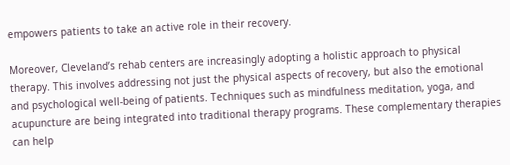empowers patients to take an active role in their recovery.

Moreover, Cleveland’s rehab centers are increasingly adopting a holistic approach to physical therapy. This involves addressing not just the physical aspects of recovery, but also the emotional and psychological well-being of patients. Techniques such as mindfulness meditation, yoga, and acupuncture are being integrated into traditional therapy programs. These complementary therapies can help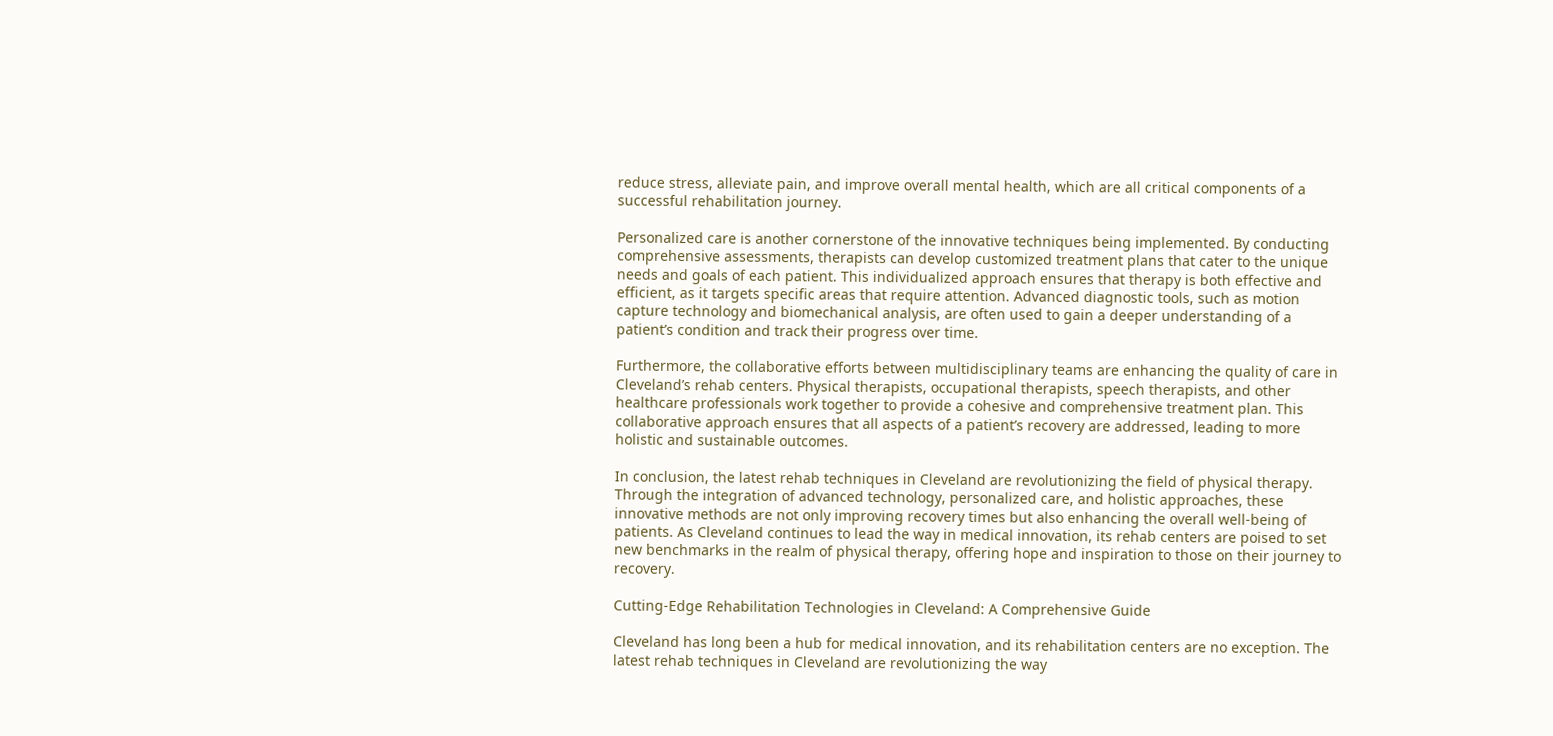reduce stress, alleviate pain, and improve overall mental health, which are all critical components of a successful rehabilitation journey.

Personalized care is another cornerstone of the innovative techniques being implemented. By conducting comprehensive assessments, therapists can develop customized treatment plans that cater to the unique needs and goals of each patient. This individualized approach ensures that therapy is both effective and efficient, as it targets specific areas that require attention. Advanced diagnostic tools, such as motion capture technology and biomechanical analysis, are often used to gain a deeper understanding of a patient’s condition and track their progress over time.

Furthermore, the collaborative efforts between multidisciplinary teams are enhancing the quality of care in Cleveland’s rehab centers. Physical therapists, occupational therapists, speech therapists, and other healthcare professionals work together to provide a cohesive and comprehensive treatment plan. This collaborative approach ensures that all aspects of a patient’s recovery are addressed, leading to more holistic and sustainable outcomes.

In conclusion, the latest rehab techniques in Cleveland are revolutionizing the field of physical therapy. Through the integration of advanced technology, personalized care, and holistic approaches, these innovative methods are not only improving recovery times but also enhancing the overall well-being of patients. As Cleveland continues to lead the way in medical innovation, its rehab centers are poised to set new benchmarks in the realm of physical therapy, offering hope and inspiration to those on their journey to recovery.

Cutting-Edge Rehabilitation Technologies in Cleveland: A Comprehensive Guide

Cleveland has long been a hub for medical innovation, and its rehabilitation centers are no exception. The latest rehab techniques in Cleveland are revolutionizing the way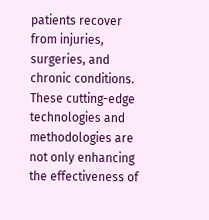patients recover from injuries, surgeries, and chronic conditions. These cutting-edge technologies and methodologies are not only enhancing the effectiveness of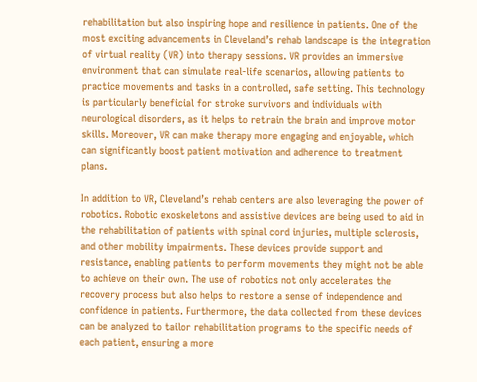rehabilitation but also inspiring hope and resilience in patients. One of the most exciting advancements in Cleveland’s rehab landscape is the integration of virtual reality (VR) into therapy sessions. VR provides an immersive environment that can simulate real-life scenarios, allowing patients to practice movements and tasks in a controlled, safe setting. This technology is particularly beneficial for stroke survivors and individuals with neurological disorders, as it helps to retrain the brain and improve motor skills. Moreover, VR can make therapy more engaging and enjoyable, which can significantly boost patient motivation and adherence to treatment plans.

In addition to VR, Cleveland’s rehab centers are also leveraging the power of robotics. Robotic exoskeletons and assistive devices are being used to aid in the rehabilitation of patients with spinal cord injuries, multiple sclerosis, and other mobility impairments. These devices provide support and resistance, enabling patients to perform movements they might not be able to achieve on their own. The use of robotics not only accelerates the recovery process but also helps to restore a sense of independence and confidence in patients. Furthermore, the data collected from these devices can be analyzed to tailor rehabilitation programs to the specific needs of each patient, ensuring a more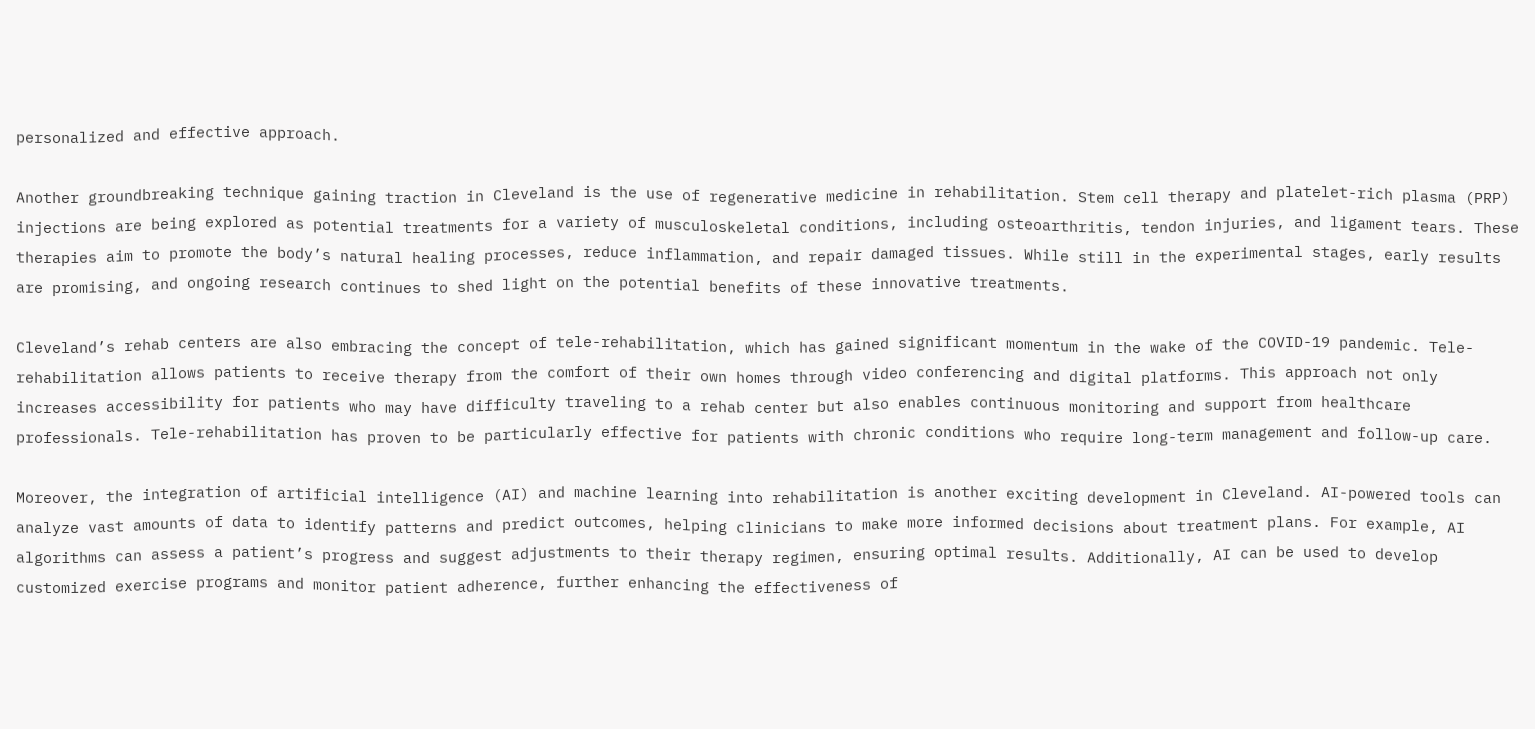personalized and effective approach.

Another groundbreaking technique gaining traction in Cleveland is the use of regenerative medicine in rehabilitation. Stem cell therapy and platelet-rich plasma (PRP) injections are being explored as potential treatments for a variety of musculoskeletal conditions, including osteoarthritis, tendon injuries, and ligament tears. These therapies aim to promote the body’s natural healing processes, reduce inflammation, and repair damaged tissues. While still in the experimental stages, early results are promising, and ongoing research continues to shed light on the potential benefits of these innovative treatments.

Cleveland’s rehab centers are also embracing the concept of tele-rehabilitation, which has gained significant momentum in the wake of the COVID-19 pandemic. Tele-rehabilitation allows patients to receive therapy from the comfort of their own homes through video conferencing and digital platforms. This approach not only increases accessibility for patients who may have difficulty traveling to a rehab center but also enables continuous monitoring and support from healthcare professionals. Tele-rehabilitation has proven to be particularly effective for patients with chronic conditions who require long-term management and follow-up care.

Moreover, the integration of artificial intelligence (AI) and machine learning into rehabilitation is another exciting development in Cleveland. AI-powered tools can analyze vast amounts of data to identify patterns and predict outcomes, helping clinicians to make more informed decisions about treatment plans. For example, AI algorithms can assess a patient’s progress and suggest adjustments to their therapy regimen, ensuring optimal results. Additionally, AI can be used to develop customized exercise programs and monitor patient adherence, further enhancing the effectiveness of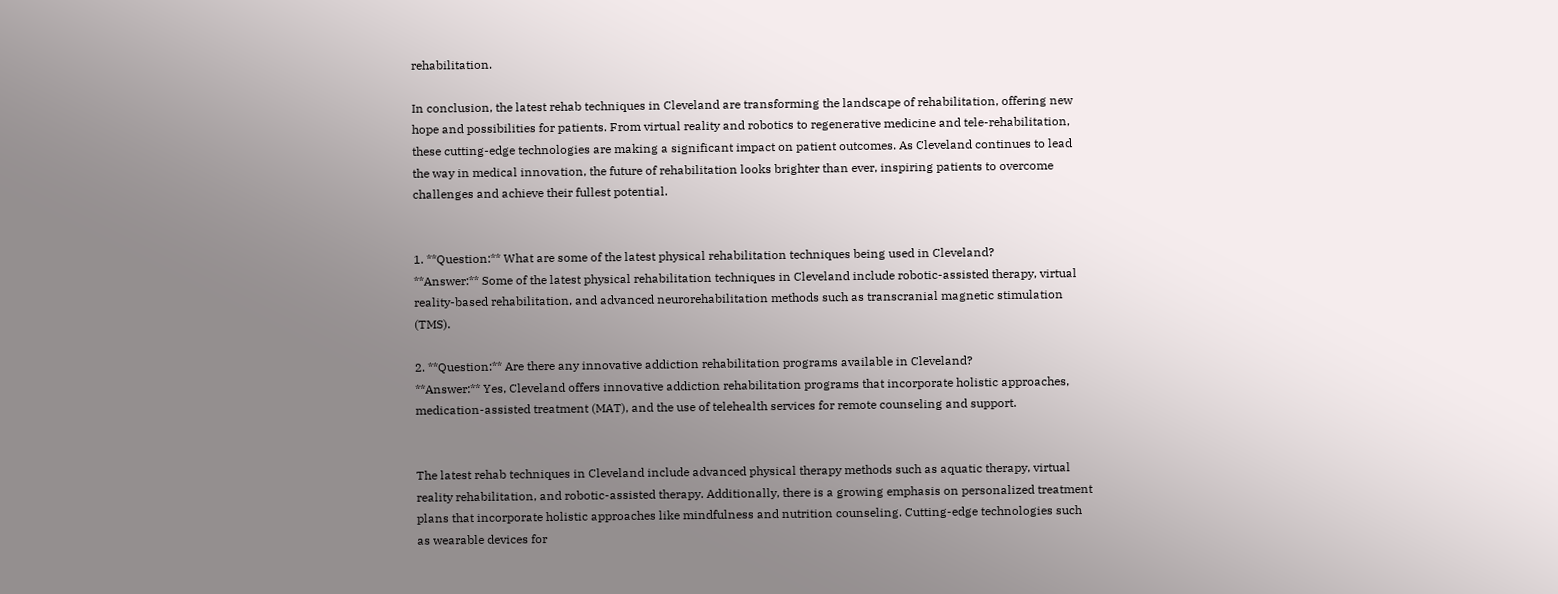rehabilitation.

In conclusion, the latest rehab techniques in Cleveland are transforming the landscape of rehabilitation, offering new hope and possibilities for patients. From virtual reality and robotics to regenerative medicine and tele-rehabilitation, these cutting-edge technologies are making a significant impact on patient outcomes. As Cleveland continues to lead the way in medical innovation, the future of rehabilitation looks brighter than ever, inspiring patients to overcome challenges and achieve their fullest potential.


1. **Question:** What are some of the latest physical rehabilitation techniques being used in Cleveland?
**Answer:** Some of the latest physical rehabilitation techniques in Cleveland include robotic-assisted therapy, virtual reality-based rehabilitation, and advanced neurorehabilitation methods such as transcranial magnetic stimulation (TMS).

2. **Question:** Are there any innovative addiction rehabilitation programs available in Cleveland?
**Answer:** Yes, Cleveland offers innovative addiction rehabilitation programs that incorporate holistic approaches, medication-assisted treatment (MAT), and the use of telehealth services for remote counseling and support.


The latest rehab techniques in Cleveland include advanced physical therapy methods such as aquatic therapy, virtual reality rehabilitation, and robotic-assisted therapy. Additionally, there is a growing emphasis on personalized treatment plans that incorporate holistic approaches like mindfulness and nutrition counseling. Cutting-edge technologies such as wearable devices for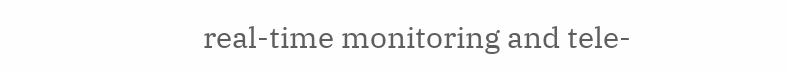real-time monitoring and tele-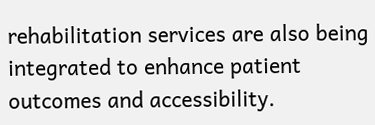rehabilitation services are also being integrated to enhance patient outcomes and accessibility.